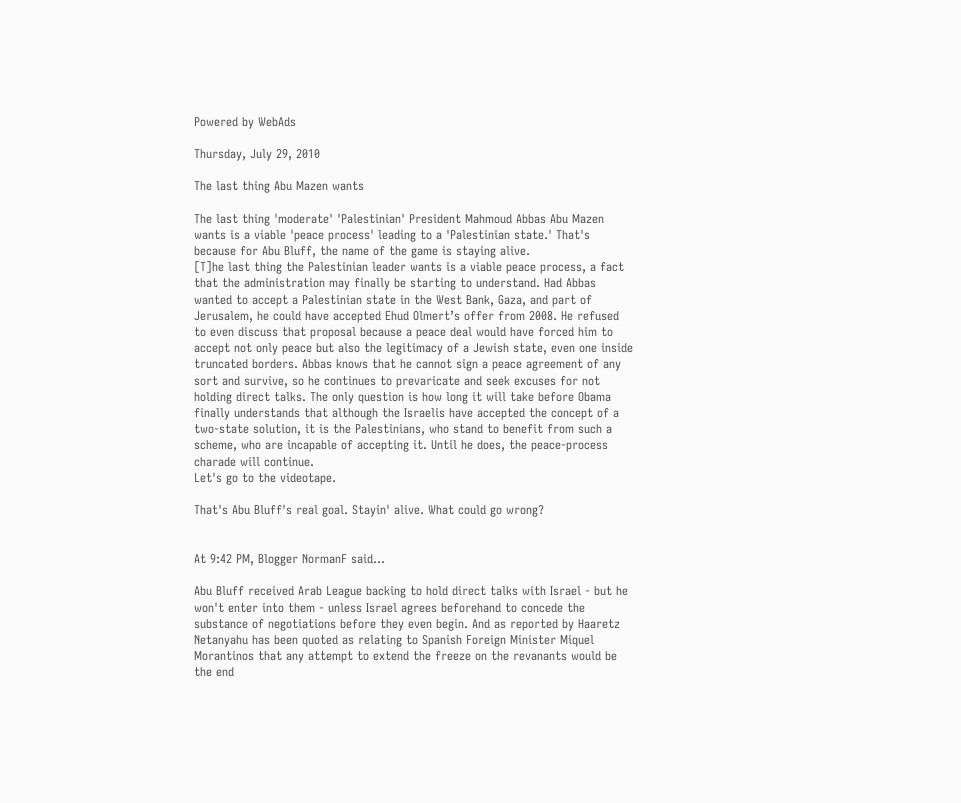Powered by WebAds

Thursday, July 29, 2010

The last thing Abu Mazen wants

The last thing 'moderate' 'Palestinian' President Mahmoud Abbas Abu Mazen wants is a viable 'peace process' leading to a 'Palestinian state.' That's because for Abu Bluff, the name of the game is staying alive.
[T]he last thing the Palestinian leader wants is a viable peace process, a fact that the administration may finally be starting to understand. Had Abbas wanted to accept a Palestinian state in the West Bank, Gaza, and part of Jerusalem, he could have accepted Ehud Olmert’s offer from 2008. He refused to even discuss that proposal because a peace deal would have forced him to accept not only peace but also the legitimacy of a Jewish state, even one inside truncated borders. Abbas knows that he cannot sign a peace agreement of any sort and survive, so he continues to prevaricate and seek excuses for not holding direct talks. The only question is how long it will take before Obama finally understands that although the Israelis have accepted the concept of a two-state solution, it is the Palestinians, who stand to benefit from such a scheme, who are incapable of accepting it. Until he does, the peace-process charade will continue.
Let's go to the videotape.

That's Abu Bluff's real goal. Stayin' alive. What could go wrong?


At 9:42 PM, Blogger NormanF said...

Abu Bluff received Arab League backing to hold direct talks with Israel - but he won't enter into them - unless Israel agrees beforehand to concede the substance of negotiations before they even begin. And as reported by Haaretz Netanyahu has been quoted as relating to Spanish Foreign Minister Miquel Morantinos that any attempt to extend the freeze on the revanants would be the end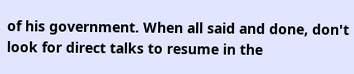of his government. When all said and done, don't look for direct talks to resume in the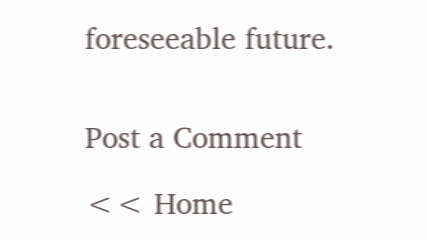foreseeable future.


Post a Comment

<< Home